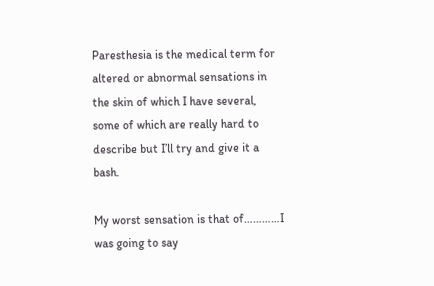Paresthesia is the medical term for altered or abnormal sensations in the skin of which I have several, some of which are really hard to describe but I’ll try and give it a bash.

My worst sensation is that of…………I was going to say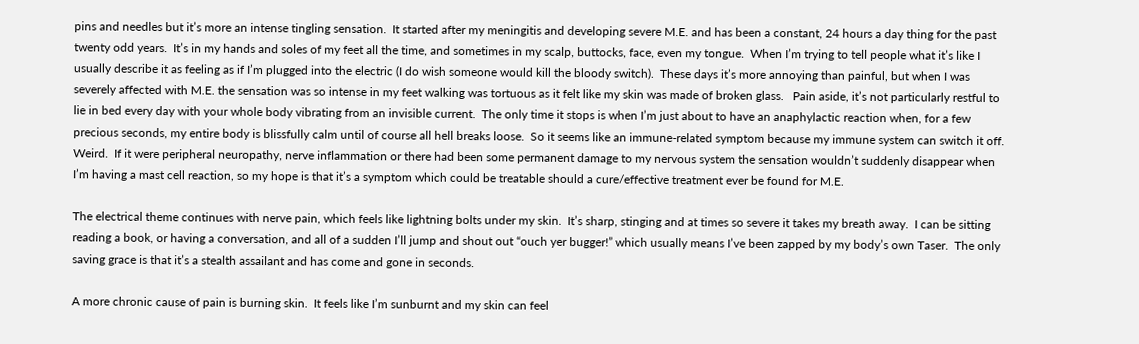pins and needles but it’s more an intense tingling sensation.  It started after my meningitis and developing severe M.E. and has been a constant, 24 hours a day thing for the past twenty odd years.  It’s in my hands and soles of my feet all the time, and sometimes in my scalp, buttocks, face, even my tongue.  When I’m trying to tell people what it’s like I usually describe it as feeling as if I’m plugged into the electric (I do wish someone would kill the bloody switch).  These days it’s more annoying than painful, but when I was severely affected with M.E. the sensation was so intense in my feet walking was tortuous as it felt like my skin was made of broken glass.   Pain aside, it’s not particularly restful to lie in bed every day with your whole body vibrating from an invisible current.  The only time it stops is when I’m just about to have an anaphylactic reaction when, for a few precious seconds, my entire body is blissfully calm until of course all hell breaks loose.  So it seems like an immune-related symptom because my immune system can switch it off.  Weird.  If it were peripheral neuropathy, nerve inflammation or there had been some permanent damage to my nervous system the sensation wouldn’t suddenly disappear when I’m having a mast cell reaction, so my hope is that it’s a symptom which could be treatable should a cure/effective treatment ever be found for M.E.

The electrical theme continues with nerve pain, which feels like lightning bolts under my skin.  It’s sharp, stinging and at times so severe it takes my breath away.  I can be sitting reading a book, or having a conversation, and all of a sudden I’ll jump and shout out “ouch yer bugger!” which usually means I’ve been zapped by my body’s own Taser.  The only saving grace is that it’s a stealth assailant and has come and gone in seconds.

A more chronic cause of pain is burning skin.  It feels like I’m sunburnt and my skin can feel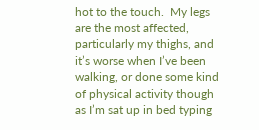hot to the touch.  My legs are the most affected, particularly my thighs, and it’s worse when I’ve been walking, or done some kind of physical activity though as I’m sat up in bed typing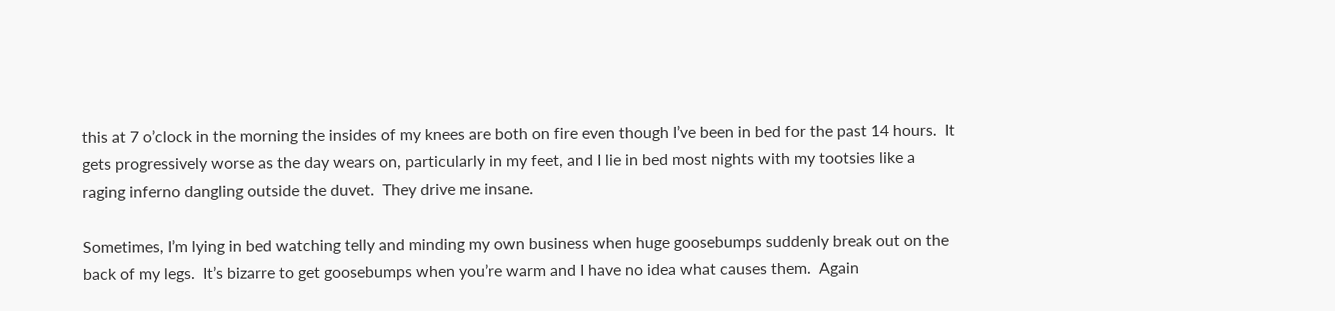this at 7 o’clock in the morning the insides of my knees are both on fire even though I’ve been in bed for the past 14 hours.  It gets progressively worse as the day wears on, particularly in my feet, and I lie in bed most nights with my tootsies like a raging inferno dangling outside the duvet.  They drive me insane.

Sometimes, I’m lying in bed watching telly and minding my own business when huge goosebumps suddenly break out on the back of my legs.  It’s bizarre to get goosebumps when you’re warm and I have no idea what causes them.  Again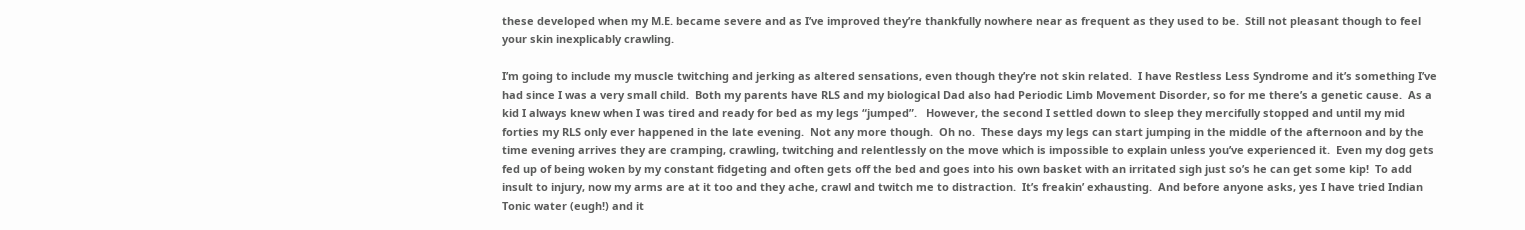these developed when my M.E. became severe and as I’ve improved they’re thankfully nowhere near as frequent as they used to be.  Still not pleasant though to feel your skin inexplicably crawling.

I’m going to include my muscle twitching and jerking as altered sensations, even though they’re not skin related.  I have Restless Less Syndrome and it’s something I’ve had since I was a very small child.  Both my parents have RLS and my biological Dad also had Periodic Limb Movement Disorder, so for me there’s a genetic cause.  As a kid I always knew when I was tired and ready for bed as my legs “jumped”.   However, the second I settled down to sleep they mercifully stopped and until my mid forties my RLS only ever happened in the late evening.  Not any more though.  Oh no.  These days my legs can start jumping in the middle of the afternoon and by the time evening arrives they are cramping, crawling, twitching and relentlessly on the move which is impossible to explain unless you’ve experienced it.  Even my dog gets fed up of being woken by my constant fidgeting and often gets off the bed and goes into his own basket with an irritated sigh just so’s he can get some kip!  To add insult to injury, now my arms are at it too and they ache, crawl and twitch me to distraction.  It’s freakin’ exhausting.  And before anyone asks, yes I have tried Indian Tonic water (eugh!) and it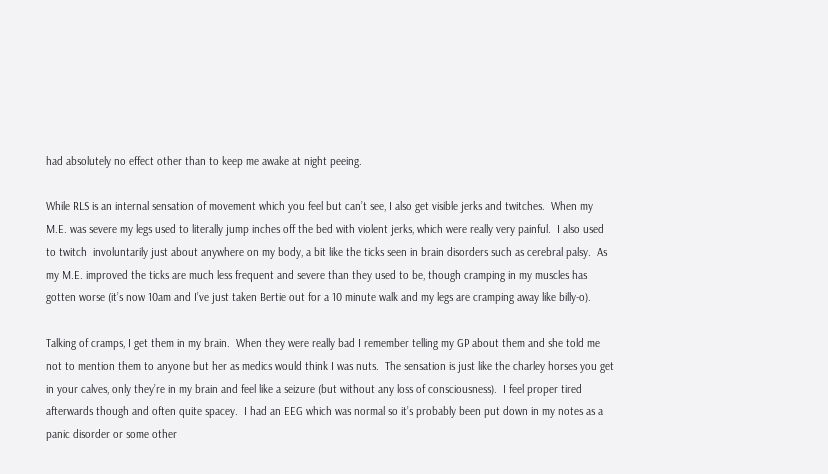had absolutely no effect other than to keep me awake at night peeing.

While RLS is an internal sensation of movement which you feel but can’t see, I also get visible jerks and twitches.  When my M.E. was severe my legs used to literally jump inches off the bed with violent jerks, which were really very painful.  I also used to twitch  involuntarily just about anywhere on my body, a bit like the ticks seen in brain disorders such as cerebral palsy.  As my M.E. improved the ticks are much less frequent and severe than they used to be, though cramping in my muscles has gotten worse (it’s now 10am and I’ve just taken Bertie out for a 10 minute walk and my legs are cramping away like billy-o).

Talking of cramps, I get them in my brain.  When they were really bad I remember telling my GP about them and she told me not to mention them to anyone but her as medics would think I was nuts.  The sensation is just like the charley horses you get in your calves, only they’re in my brain and feel like a seizure (but without any loss of consciousness).  I feel proper tired afterwards though and often quite spacey.  I had an EEG which was normal so it’s probably been put down in my notes as a panic disorder or some other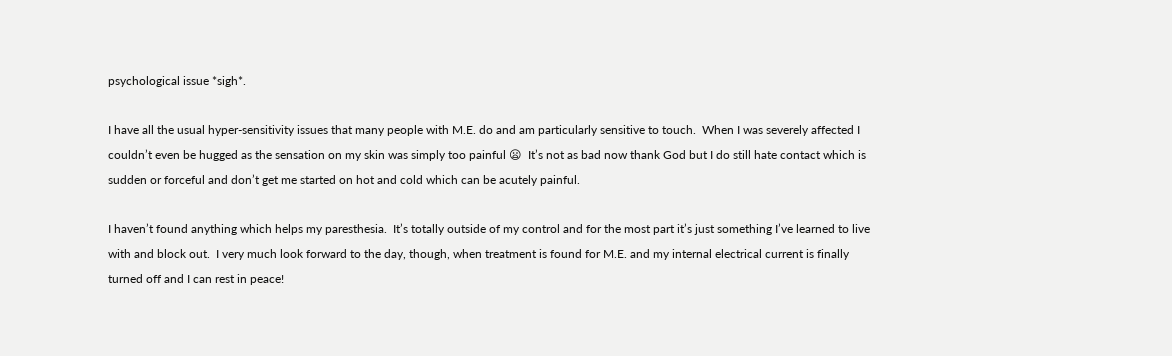psychological issue *sigh*.

I have all the usual hyper-sensitivity issues that many people with M.E. do and am particularly sensitive to touch.  When I was severely affected I couldn’t even be hugged as the sensation on my skin was simply too painful 😦  It’s not as bad now thank God but I do still hate contact which is sudden or forceful and don’t get me started on hot and cold which can be acutely painful.

I haven’t found anything which helps my paresthesia.  It’s totally outside of my control and for the most part it’s just something I’ve learned to live with and block out.  I very much look forward to the day, though, when treatment is found for M.E. and my internal electrical current is finally turned off and I can rest in peace!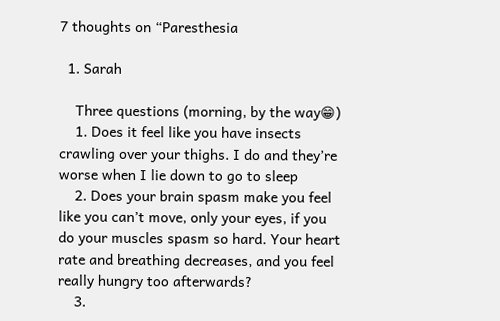7 thoughts on “Paresthesia

  1. Sarah

    Three questions (morning, by the way😁)
    1. Does it feel like you have insects crawling over your thighs. I do and they’re worse when I lie down to go to sleep
    2. Does your brain spasm make you feel like you can’t move, only your eyes, if you do your muscles spasm so hard. Your heart rate and breathing decreases, and you feel really hungry too afterwards?
    3.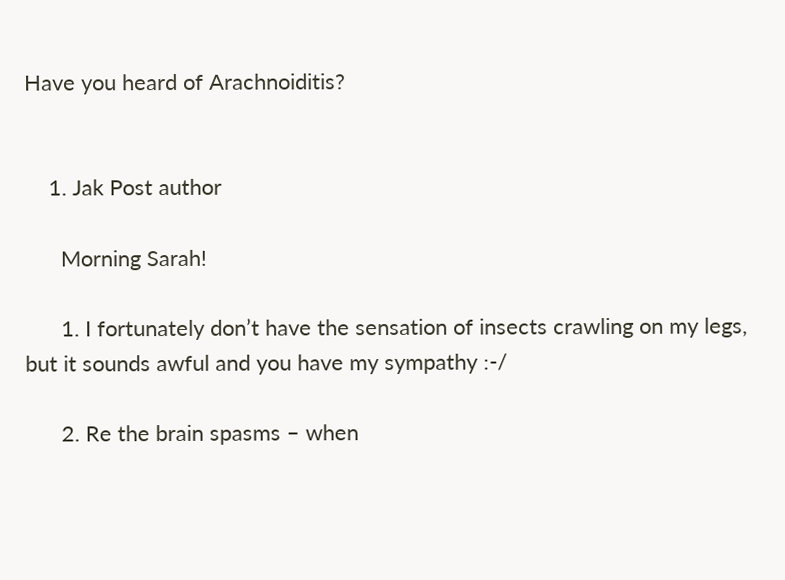Have you heard of Arachnoiditis?


    1. Jak Post author

      Morning Sarah!

      1. I fortunately don’t have the sensation of insects crawling on my legs, but it sounds awful and you have my sympathy :-/

      2. Re the brain spasms – when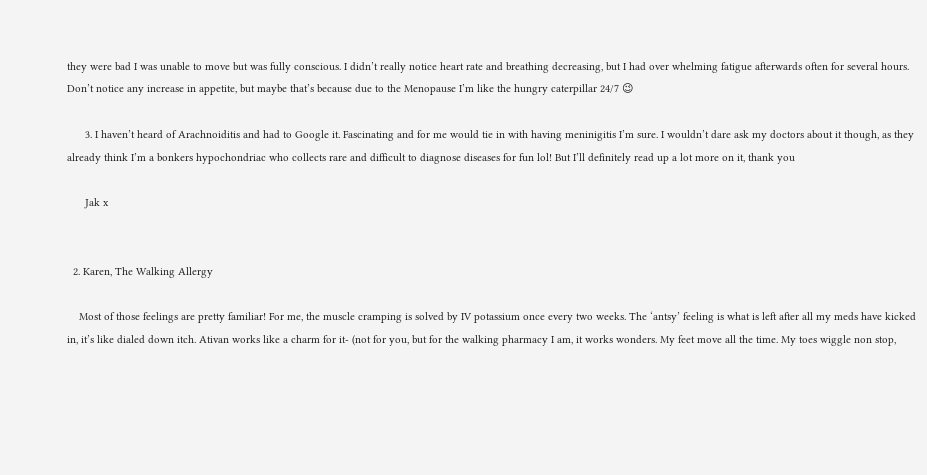they were bad I was unable to move but was fully conscious. I didn’t really notice heart rate and breathing decreasing, but I had over whelming fatigue afterwards often for several hours. Don’t notice any increase in appetite, but maybe that’s because due to the Menopause I’m like the hungry caterpillar 24/7 😉

      3. I haven’t heard of Arachnoiditis and had to Google it. Fascinating and for me would tie in with having meninigitis I’m sure. I wouldn’t dare ask my doctors about it though, as they already think I’m a bonkers hypochondriac who collects rare and difficult to diagnose diseases for fun lol! But I’ll definitely read up a lot more on it, thank you

      Jak x


  2. Karen, The Walking Allergy

    Most of those feelings are pretty familiar! For me, the muscle cramping is solved by IV potassium once every two weeks. The ‘antsy’ feeling is what is left after all my meds have kicked in, it’s like dialed down itch. Ativan works like a charm for it- (not for you, but for the walking pharmacy I am, it works wonders. My feet move all the time. My toes wiggle non stop,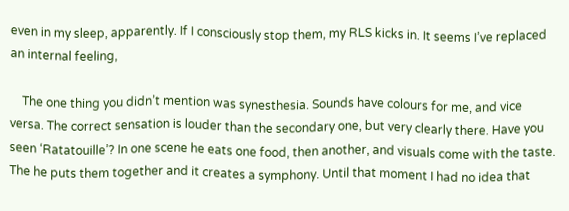even in my sleep, apparently. If I consciously stop them, my RLS kicks in. It seems I’ve replaced an internal feeling,

    The one thing you didn’t mention was synesthesia. Sounds have colours for me, and vice versa. The correct sensation is louder than the secondary one, but very clearly there. Have you seen ‘Ratatouille’? In one scene he eats one food, then another, and visuals come with the taste. The he puts them together and it creates a symphony. Until that moment I had no idea that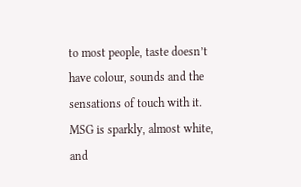to most people, taste doesn’t have colour, sounds and the sensations of touch with it. MSG is sparkly, almost white, and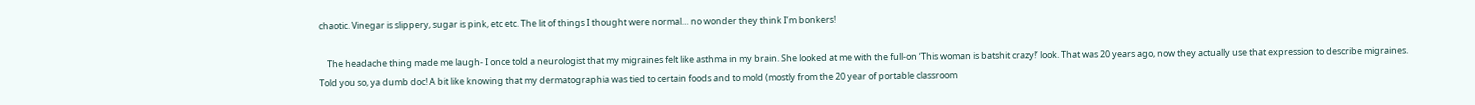chaotic. Vinegar is slippery, sugar is pink, etc etc. The lit of things I thought were normal… no wonder they think I’m bonkers!

    The headache thing made me laugh- I once told a neurologist that my migraines felt like asthma in my brain. She looked at me with the full-on ‘This woman is batshit crazy!’ look. That was 20 years ago, now they actually use that expression to describe migraines. Told you so, ya dumb doc! A bit like knowing that my dermatographia was tied to certain foods and to mold (mostly from the 20 year of portable classroom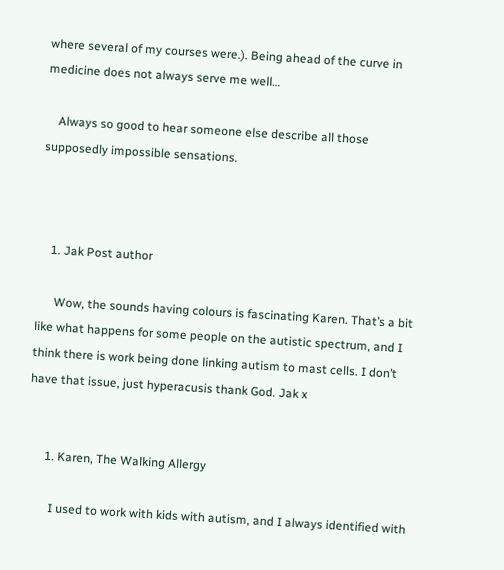where several of my courses were.). Being ahead of the curve in medicine does not always serve me well…

    Always so good to hear someone else describe all those supposedly impossible sensations.



    1. Jak Post author

      Wow, the sounds having colours is fascinating Karen. That’s a bit like what happens for some people on the autistic spectrum, and I think there is work being done linking autism to mast cells. I don’t have that issue, just hyperacusis thank God. Jak x


      1. Karen, The Walking Allergy

        I used to work with kids with autism, and I always identified with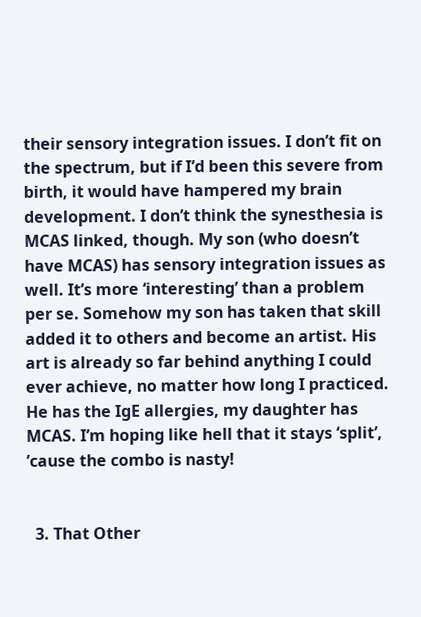their sensory integration issues. I don’t fit on the spectrum, but if I’d been this severe from birth, it would have hampered my brain development. I don’t think the synesthesia is MCAS linked, though. My son (who doesn’t have MCAS) has sensory integration issues as well. It’s more ‘interesting’ than a problem per se. Somehow my son has taken that skill added it to others and become an artist. His art is already so far behind anything I could ever achieve, no matter how long I practiced. He has the IgE allergies, my daughter has MCAS. I’m hoping like hell that it stays ‘split’, ’cause the combo is nasty!


  3. That Other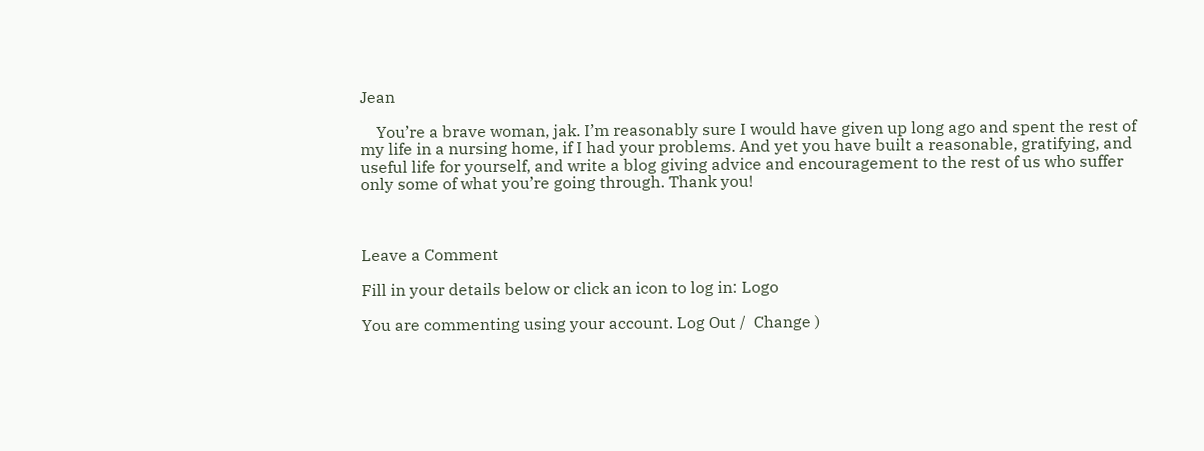Jean

    You’re a brave woman, jak. I’m reasonably sure I would have given up long ago and spent the rest of my life in a nursing home, if I had your problems. And yet you have built a reasonable, gratifying, and useful life for yourself, and write a blog giving advice and encouragement to the rest of us who suffer only some of what you’re going through. Thank you!



Leave a Comment

Fill in your details below or click an icon to log in: Logo

You are commenting using your account. Log Out /  Change )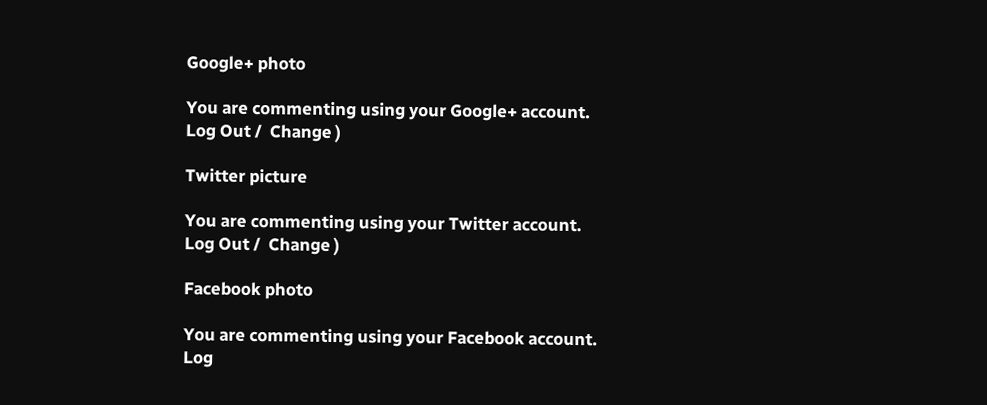Google+ photo

You are commenting using your Google+ account. Log Out /  Change )

Twitter picture

You are commenting using your Twitter account. Log Out /  Change )

Facebook photo

You are commenting using your Facebook account. Log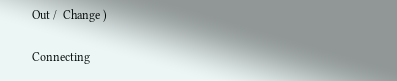Out /  Change )

Connecting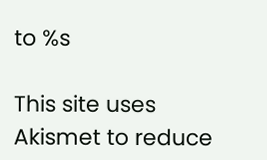to %s

This site uses Akismet to reduce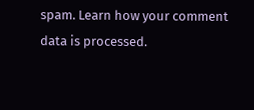spam. Learn how your comment data is processed.